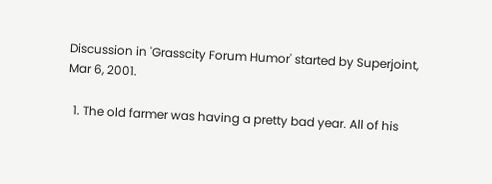Discussion in 'Grasscity Forum Humor' started by Superjoint, Mar 6, 2001.

  1. The old farmer was having a pretty bad year. All of his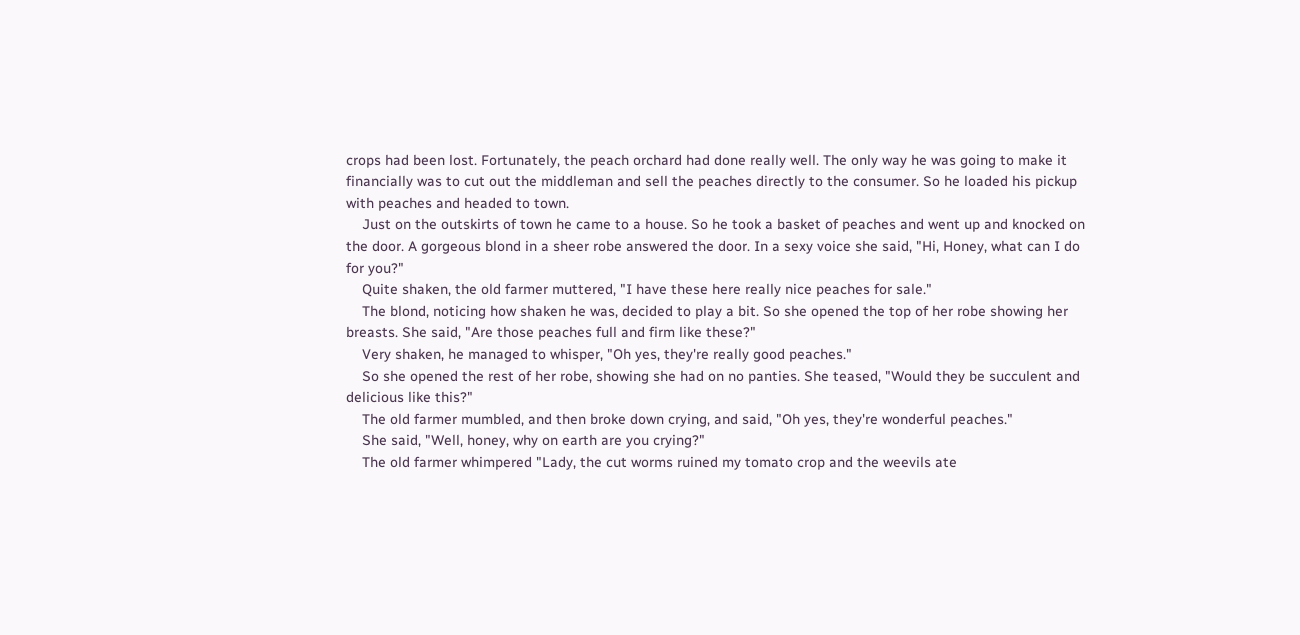crops had been lost. Fortunately, the peach orchard had done really well. The only way he was going to make it financially was to cut out the middleman and sell the peaches directly to the consumer. So he loaded his pickup with peaches and headed to town.
    Just on the outskirts of town he came to a house. So he took a basket of peaches and went up and knocked on the door. A gorgeous blond in a sheer robe answered the door. In a sexy voice she said, "Hi, Honey, what can I do for you?"
    Quite shaken, the old farmer muttered, "I have these here really nice peaches for sale."
    The blond, noticing how shaken he was, decided to play a bit. So she opened the top of her robe showing her breasts. She said, "Are those peaches full and firm like these?"
    Very shaken, he managed to whisper, "Oh yes, they're really good peaches."
    So she opened the rest of her robe, showing she had on no panties. She teased, "Would they be succulent and delicious like this?"
    The old farmer mumbled, and then broke down crying, and said, "Oh yes, they're wonderful peaches."
    She said, "Well, honey, why on earth are you crying?"
    The old farmer whimpered "Lady, the cut worms ruined my tomato crop and the weevils ate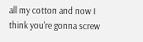all my cotton and now I think you're gonna screw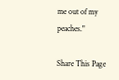me out of my peaches."

Share This Page